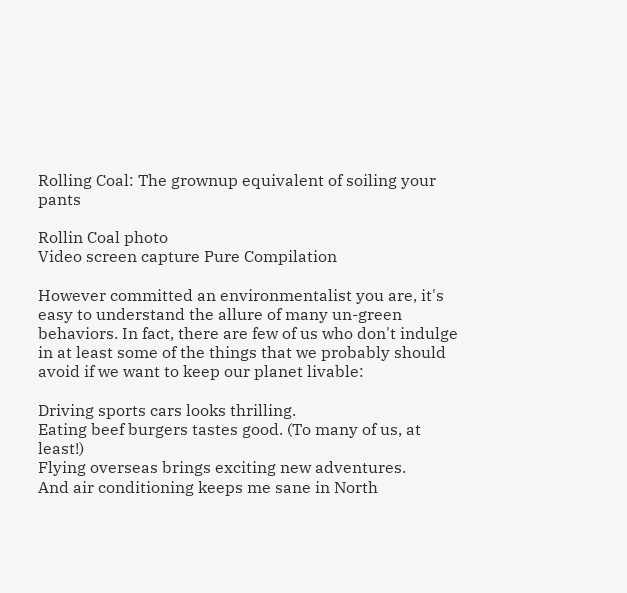Rolling Coal: The grownup equivalent of soiling your pants

Rollin Coal photo
Video screen capture Pure Compilation

However committed an environmentalist you are, it's easy to understand the allure of many un-green behaviors. In fact, there are few of us who don't indulge in at least some of the things that we probably should avoid if we want to keep our planet livable:

Driving sports cars looks thrilling.
Eating beef burgers tastes good. (To many of us, at least!)
Flying overseas brings exciting new adventures.
And air conditioning keeps me sane in North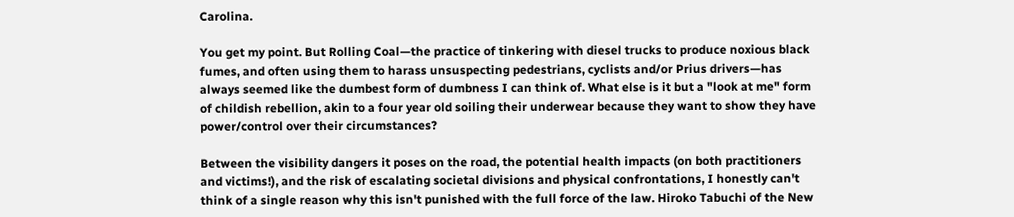Carolina.

You get my point. But Rolling Coal—the practice of tinkering with diesel trucks to produce noxious black fumes, and often using them to harass unsuspecting pedestrians, cyclists and/or Prius drivers—has always seemed like the dumbest form of dumbness I can think of. What else is it but a "look at me" form of childish rebellion, akin to a four year old soiling their underwear because they want to show they have power/control over their circumstances?

Between the visibility dangers it poses on the road, the potential health impacts (on both practitioners and victims!), and the risk of escalating societal divisions and physical confrontations, I honestly can't think of a single reason why this isn't punished with the full force of the law. Hiroko Tabuchi of the New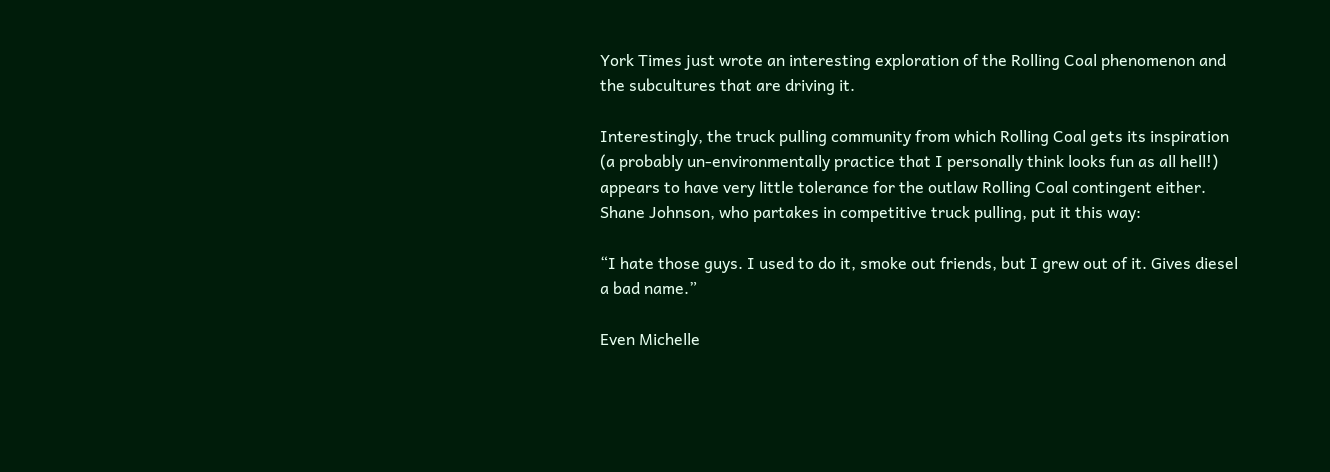York Times just wrote an interesting exploration of the Rolling Coal phenomenon and the subcultures that are driving it.

Interestingly, the truck pulling community from which Rolling Coal gets its inspiration (a probably un-environmentally practice that I personally think looks fun as all hell!) appears to have very little tolerance for the outlaw Rolling Coal contingent either. Shane Johnson, who partakes in competitive truck pulling, put it this way:

“I hate those guys. I used to do it, smoke out friends, but I grew out of it. Gives diesel a bad name.”

Even Michelle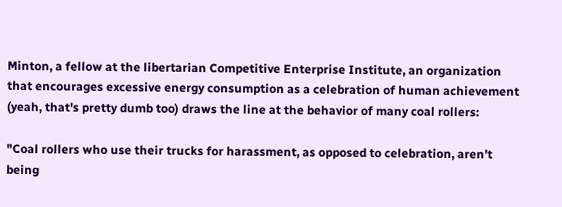Minton, a fellow at the libertarian Competitive Enterprise Institute, an organization that encourages excessive energy consumption as a celebration of human achievement (yeah, that's pretty dumb too) draws the line at the behavior of many coal rollers:

"Coal rollers who use their trucks for harassment, as opposed to celebration, aren’t being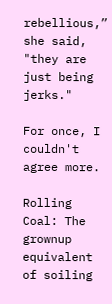rebellious,” she said, "they are just being jerks."

For once, I couldn't agree more.

Rolling Coal: The grownup equivalent of soiling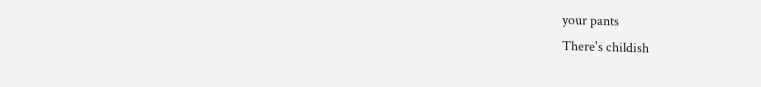your pants
There's childish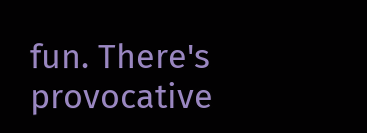fun. There's provocative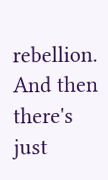rebellion. And then there's just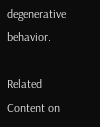degenerative behavior.

Related Content on